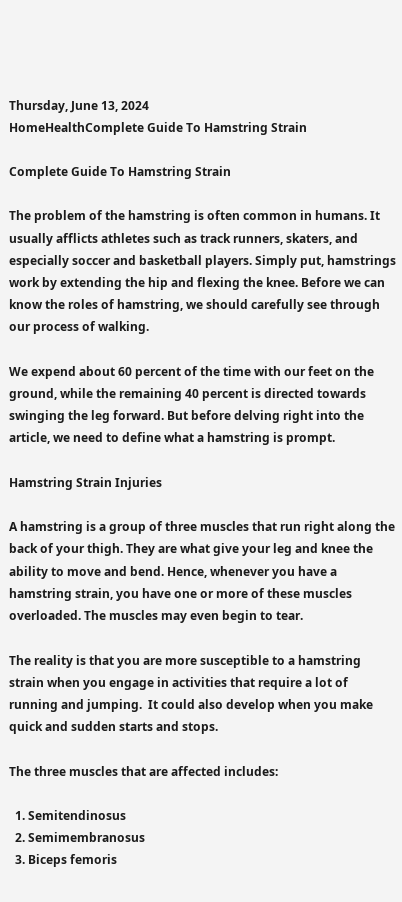Thursday, June 13, 2024
HomeHealthComplete Guide To Hamstring Strain

Complete Guide To Hamstring Strain

The problem of the hamstring is often common in humans. It usually afflicts athletes such as track runners, skaters, and especially soccer and basketball players. Simply put, hamstrings work by extending the hip and flexing the knee. Before we can know the roles of hamstring, we should carefully see through our process of walking.

We expend about 60 percent of the time with our feet on the ground, while the remaining 40 percent is directed towards swinging the leg forward. But before delving right into the article, we need to define what a hamstring is prompt.

Hamstring Strain Injuries

A hamstring is a group of three muscles that run right along the back of your thigh. They are what give your leg and knee the ability to move and bend. Hence, whenever you have a hamstring strain, you have one or more of these muscles overloaded. The muscles may even begin to tear.

The reality is that you are more susceptible to a hamstring strain when you engage in activities that require a lot of running and jumping.  It could also develop when you make quick and sudden starts and stops.

The three muscles that are affected includes:

  1. Semitendinosus
  2. Semimembranosus
  3. Biceps femoris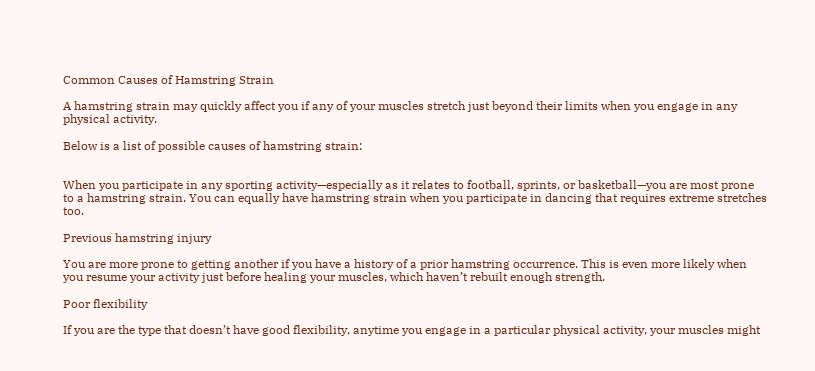Common Causes of Hamstring Strain

A hamstring strain may quickly affect you if any of your muscles stretch just beyond their limits when you engage in any physical activity.

Below is a list of possible causes of hamstring strain:


When you participate in any sporting activity—especially as it relates to football, sprints, or basketball—you are most prone to a hamstring strain. You can equally have hamstring strain when you participate in dancing that requires extreme stretches too.

Previous hamstring injury

You are more prone to getting another if you have a history of a prior hamstring occurrence. This is even more likely when you resume your activity just before healing your muscles, which haven’t rebuilt enough strength.

Poor flexibility

If you are the type that doesn’t have good flexibility, anytime you engage in a particular physical activity, your muscles might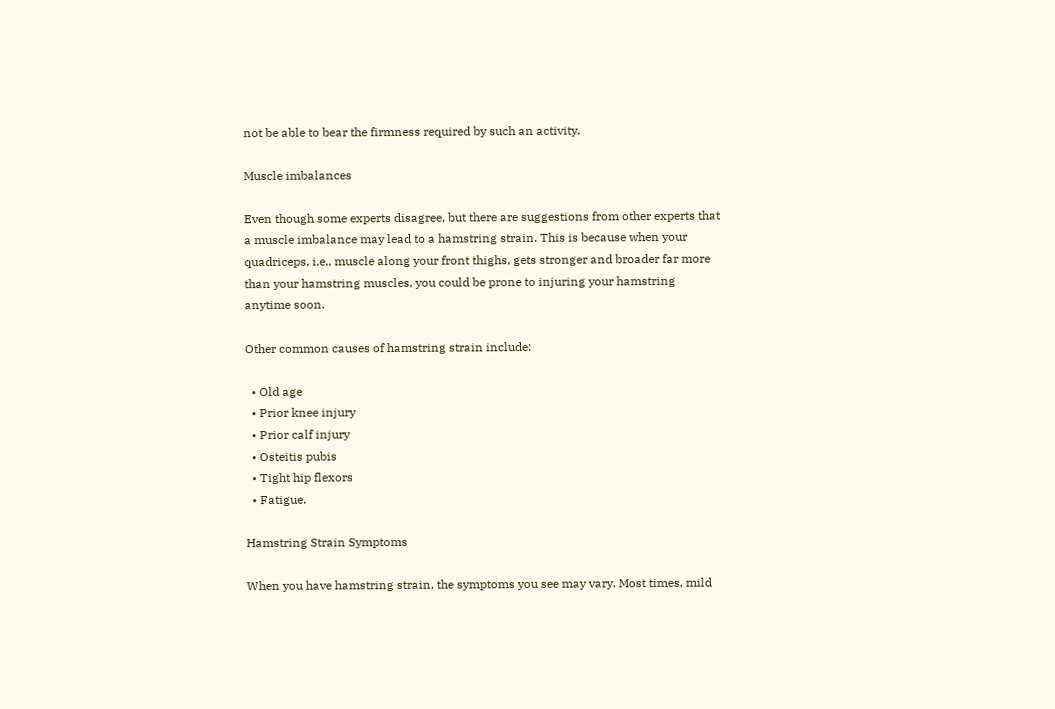not be able to bear the firmness required by such an activity.

Muscle imbalances

Even though some experts disagree, but there are suggestions from other experts that a muscle imbalance may lead to a hamstring strain. This is because when your quadriceps, i.e., muscle along your front thighs, gets stronger and broader far more than your hamstring muscles, you could be prone to injuring your hamstring anytime soon.

Other common causes of hamstring strain include:

  • Old age
  • Prior knee injury
  • Prior calf injury
  • Osteitis pubis
  • Tight hip flexors
  • Fatigue.

Hamstring Strain Symptoms

When you have hamstring strain, the symptoms you see may vary. Most times, mild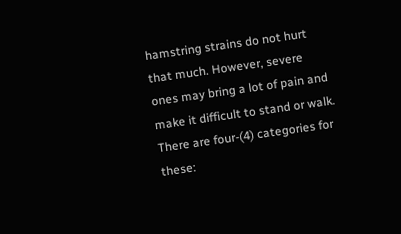hamstring strains do not hurt that much. However, severe ones may bring a lot of pain and make it difficult to stand or walk. There are four-(4) categories for these: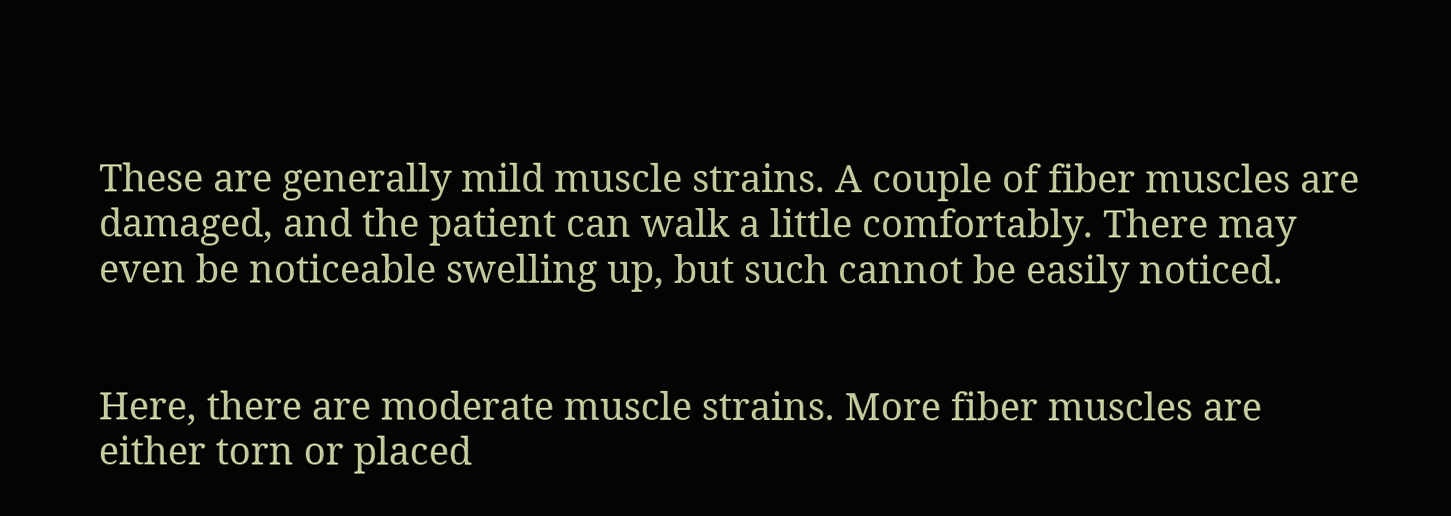These are generally mild muscle strains. A couple of fiber muscles are damaged, and the patient can walk a little comfortably. There may even be noticeable swelling up, but such cannot be easily noticed.


Here, there are moderate muscle strains. More fiber muscles are either torn or placed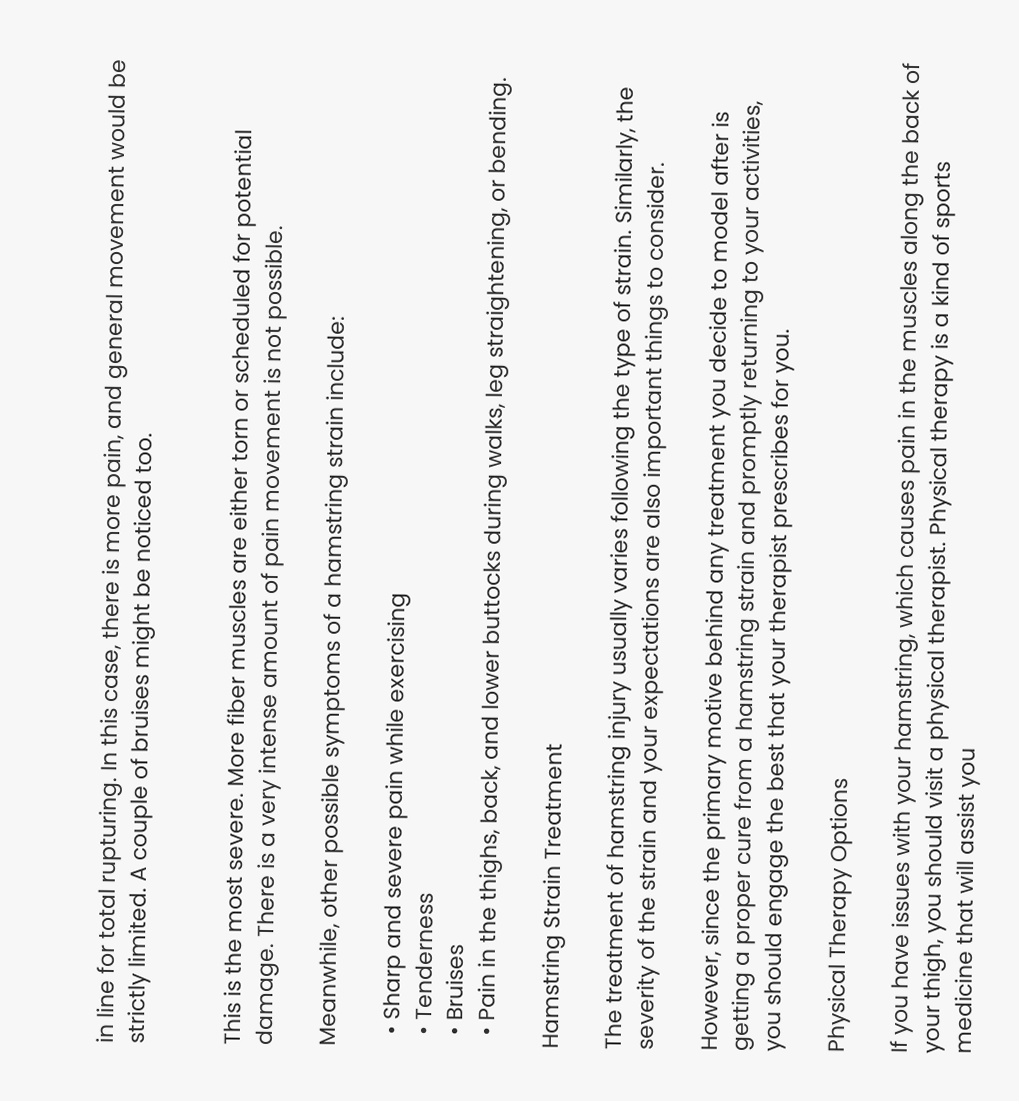in line for total rupturing. In this case, there is more pain, and general movement would be strictly limited. A couple of bruises might be noticed too.


This is the most severe. More fiber muscles are either torn or scheduled for potential damage. There is a very intense amount of pain movement is not possible.

Meanwhile, other possible symptoms of a hamstring strain include:

  • Sharp and severe pain while exercising
  • Tenderness
  • Bruises
  • Pain in the thighs, back, and lower buttocks during walks, leg straightening, or bending.

Hamstring Strain Treatment

The treatment of hamstring injury usually varies following the type of strain. Similarly, the severity of the strain and your expectations are also important things to consider.

However, since the primary motive behind any treatment you decide to model after is getting a proper cure from a hamstring strain and promptly returning to your activities, you should engage the best that your therapist prescribes for you.

Physical Therapy Options

If you have issues with your hamstring, which causes pain in the muscles along the back of your thigh, you should visit a physical therapist. Physical therapy is a kind of sports medicine that will assist you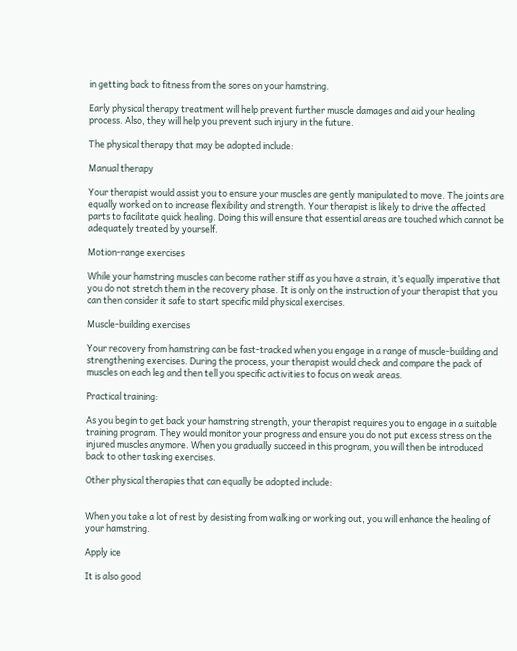in getting back to fitness from the sores on your hamstring.

Early physical therapy treatment will help prevent further muscle damages and aid your healing process. Also, they will help you prevent such injury in the future.

The physical therapy that may be adopted include:

Manual therapy

Your therapist would assist you to ensure your muscles are gently manipulated to move. The joints are equally worked on to increase flexibility and strength. Your therapist is likely to drive the affected parts to facilitate quick healing. Doing this will ensure that essential areas are touched which cannot be adequately treated by yourself.

Motion-range exercises

While your hamstring muscles can become rather stiff as you have a strain, it’s equally imperative that you do not stretch them in the recovery phase. It is only on the instruction of your therapist that you can then consider it safe to start specific mild physical exercises.

Muscle-building exercises

Your recovery from hamstring can be fast-tracked when you engage in a range of muscle-building and strengthening exercises. During the process, your therapist would check and compare the pack of muscles on each leg and then tell you specific activities to focus on weak areas.

Practical training:

As you begin to get back your hamstring strength, your therapist requires you to engage in a suitable training program. They would monitor your progress and ensure you do not put excess stress on the injured muscles anymore. When you gradually succeed in this program, you will then be introduced back to other tasking exercises.

Other physical therapies that can equally be adopted include:


When you take a lot of rest by desisting from walking or working out, you will enhance the healing of your hamstring.

Apply ice

It is also good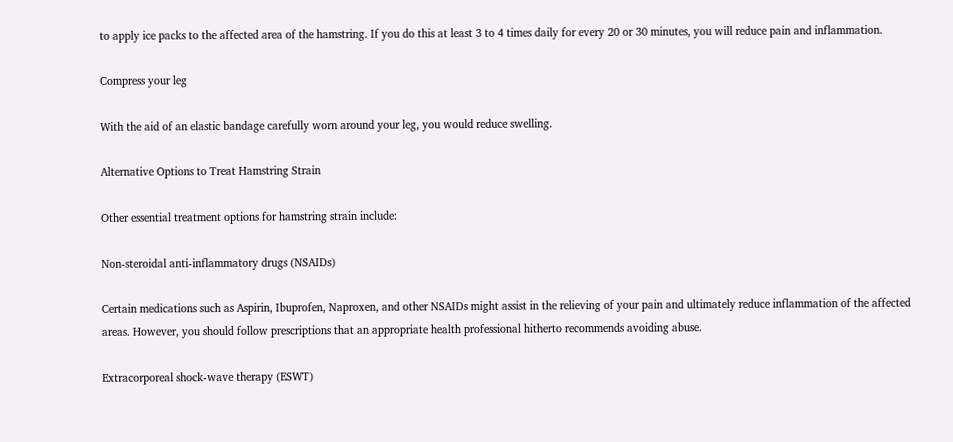to apply ice packs to the affected area of the hamstring. If you do this at least 3 to 4 times daily for every 20 or 30 minutes, you will reduce pain and inflammation.

Compress your leg

With the aid of an elastic bandage carefully worn around your leg, you would reduce swelling.

Alternative Options to Treat Hamstring Strain

Other essential treatment options for hamstring strain include:

Non-steroidal anti-inflammatory drugs (NSAIDs)

Certain medications such as Aspirin, Ibuprofen, Naproxen, and other NSAIDs might assist in the relieving of your pain and ultimately reduce inflammation of the affected areas. However, you should follow prescriptions that an appropriate health professional hitherto recommends avoiding abuse.

Extracorporeal shock-wave therapy (ESWT)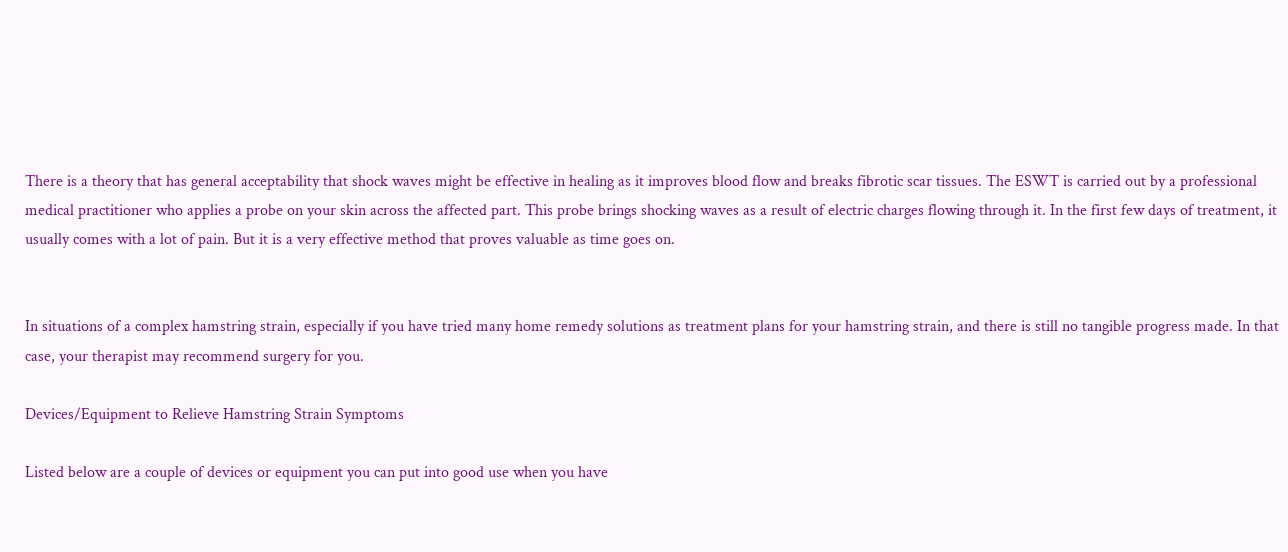There is a theory that has general acceptability that shock waves might be effective in healing as it improves blood flow and breaks fibrotic scar tissues. The ESWT is carried out by a professional medical practitioner who applies a probe on your skin across the affected part. This probe brings shocking waves as a result of electric charges flowing through it. In the first few days of treatment, it usually comes with a lot of pain. But it is a very effective method that proves valuable as time goes on.


In situations of a complex hamstring strain, especially if you have tried many home remedy solutions as treatment plans for your hamstring strain, and there is still no tangible progress made. In that case, your therapist may recommend surgery for you.

Devices/Equipment to Relieve Hamstring Strain Symptoms

Listed below are a couple of devices or equipment you can put into good use when you have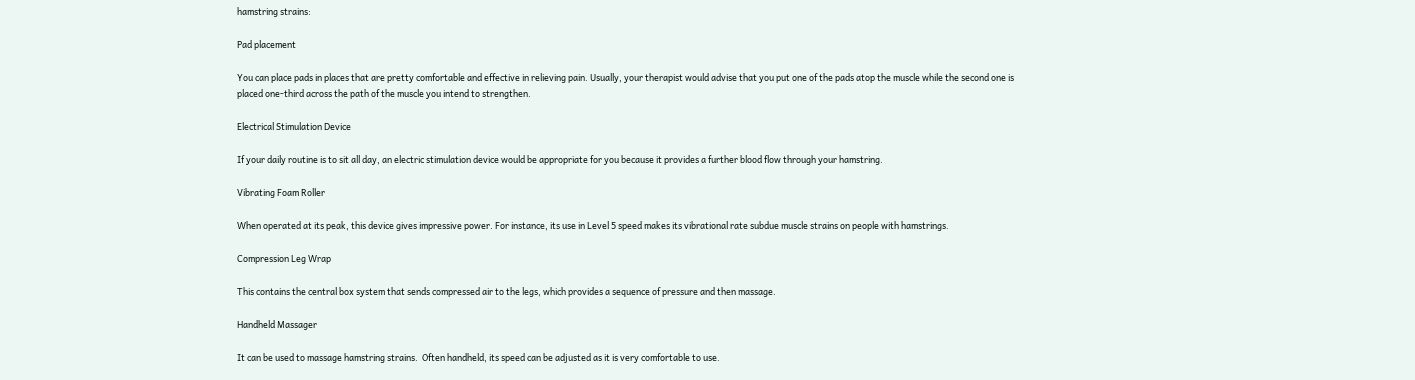hamstring strains:

Pad placement

You can place pads in places that are pretty comfortable and effective in relieving pain. Usually, your therapist would advise that you put one of the pads atop the muscle while the second one is placed one-third across the path of the muscle you intend to strengthen.

Electrical Stimulation Device

If your daily routine is to sit all day, an electric stimulation device would be appropriate for you because it provides a further blood flow through your hamstring.

Vibrating Foam Roller

When operated at its peak, this device gives impressive power. For instance, its use in Level 5 speed makes its vibrational rate subdue muscle strains on people with hamstrings.

Compression Leg Wrap

This contains the central box system that sends compressed air to the legs, which provides a sequence of pressure and then massage.

Handheld Massager

It can be used to massage hamstring strains.  Often handheld, its speed can be adjusted as it is very comfortable to use.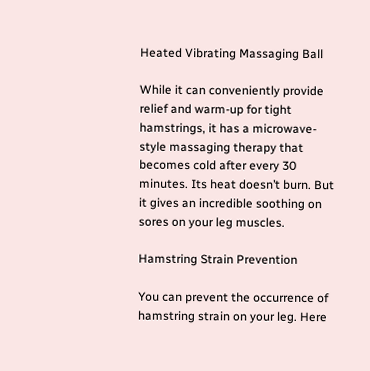Heated Vibrating Massaging Ball

While it can conveniently provide relief and warm-up for tight hamstrings, it has a microwave-style massaging therapy that becomes cold after every 30 minutes. Its heat doesn’t burn. But it gives an incredible soothing on sores on your leg muscles.

Hamstring Strain Prevention

You can prevent the occurrence of hamstring strain on your leg. Here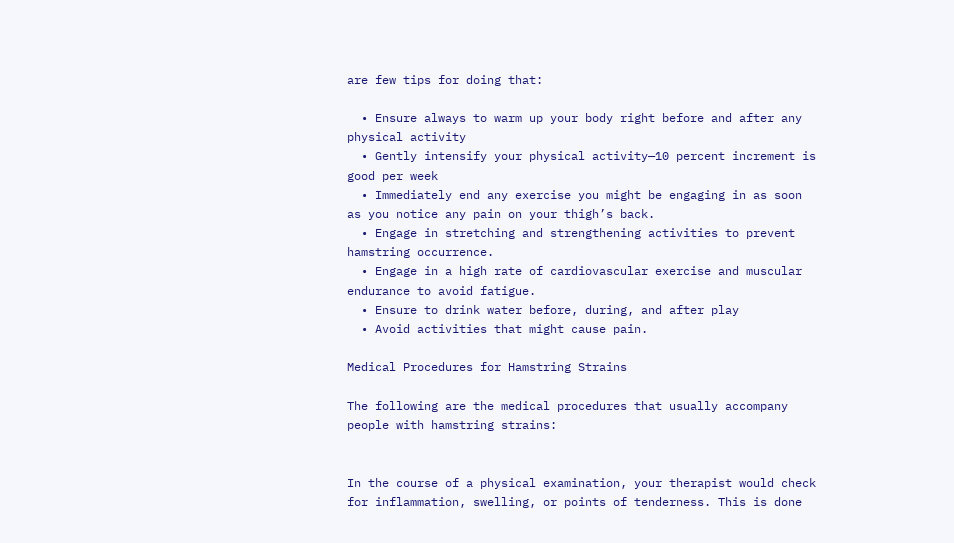are few tips for doing that:

  • Ensure always to warm up your body right before and after any physical activity
  • Gently intensify your physical activity—10 percent increment is good per week
  • Immediately end any exercise you might be engaging in as soon as you notice any pain on your thigh’s back.
  • Engage in stretching and strengthening activities to prevent hamstring occurrence.
  • Engage in a high rate of cardiovascular exercise and muscular endurance to avoid fatigue.
  • Ensure to drink water before, during, and after play
  • Avoid activities that might cause pain.

Medical Procedures for Hamstring Strains

The following are the medical procedures that usually accompany people with hamstring strains:


In the course of a physical examination, your therapist would check for inflammation, swelling, or points of tenderness. This is done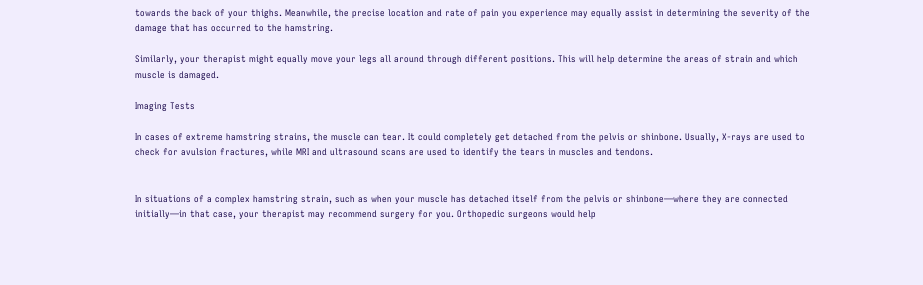towards the back of your thighs. Meanwhile, the precise location and rate of pain you experience may equally assist in determining the severity of the damage that has occurred to the hamstring.

Similarly, your therapist might equally move your legs all around through different positions. This will help determine the areas of strain and which muscle is damaged.

Imaging Tests

In cases of extreme hamstring strains, the muscle can tear. It could completely get detached from the pelvis or shinbone. Usually, X-rays are used to check for avulsion fractures, while MRI and ultrasound scans are used to identify the tears in muscles and tendons.


In situations of a complex hamstring strain, such as when your muscle has detached itself from the pelvis or shinbone—where they are connected initially—in that case, your therapist may recommend surgery for you. Orthopedic surgeons would help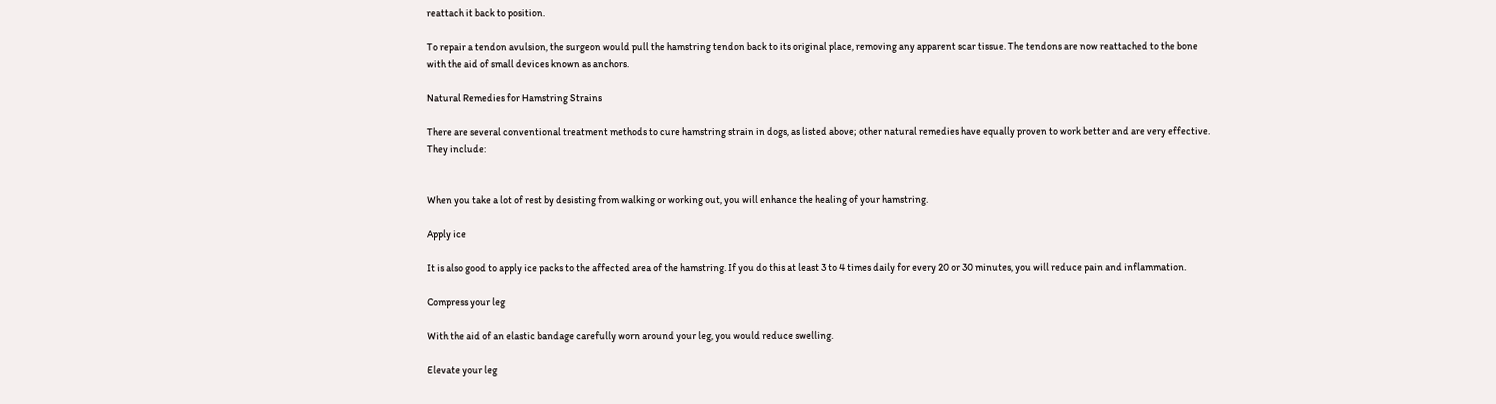reattach it back to position.

To repair a tendon avulsion, the surgeon would pull the hamstring tendon back to its original place, removing any apparent scar tissue. The tendons are now reattached to the bone with the aid of small devices known as anchors.

Natural Remedies for Hamstring Strains

There are several conventional treatment methods to cure hamstring strain in dogs, as listed above; other natural remedies have equally proven to work better and are very effective. They include:


When you take a lot of rest by desisting from walking or working out, you will enhance the healing of your hamstring.

Apply ice

It is also good to apply ice packs to the affected area of the hamstring. If you do this at least 3 to 4 times daily for every 20 or 30 minutes, you will reduce pain and inflammation.

Compress your leg

With the aid of an elastic bandage carefully worn around your leg, you would reduce swelling.

Elevate your leg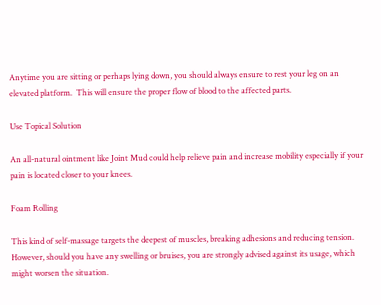Anytime you are sitting or perhaps lying down, you should always ensure to rest your leg on an elevated platform.  This will ensure the proper flow of blood to the affected parts.

Use Topical Solution

An all-natural ointment like Joint Mud could help relieve pain and increase mobility especially if your pain is located closer to your knees.

Foam Rolling

This kind of self-massage targets the deepest of muscles, breaking adhesions and reducing tension. However, should you have any swelling or bruises, you are strongly advised against its usage, which might worsen the situation.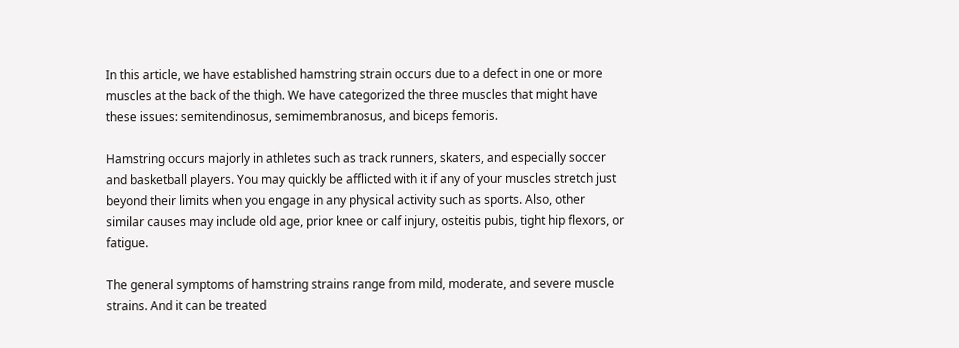In this article, we have established hamstring strain occurs due to a defect in one or more muscles at the back of the thigh. We have categorized the three muscles that might have these issues: semitendinosus, semimembranosus, and biceps femoris.

Hamstring occurs majorly in athletes such as track runners, skaters, and especially soccer and basketball players. You may quickly be afflicted with it if any of your muscles stretch just beyond their limits when you engage in any physical activity such as sports. Also, other similar causes may include old age, prior knee or calf injury, osteitis pubis, tight hip flexors, or fatigue.

The general symptoms of hamstring strains range from mild, moderate, and severe muscle strains. And it can be treated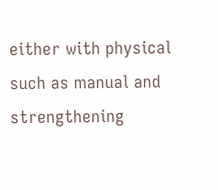either with physical such as manual and strengthening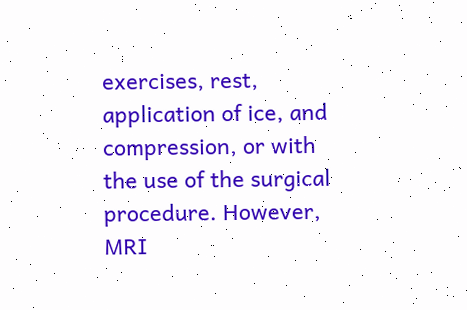exercises, rest, application of ice, and compression, or with the use of the surgical procedure. However, MRI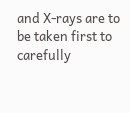and X-rays are to be taken first to carefully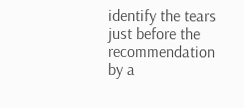identify the tears just before the recommendation by a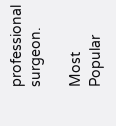professional surgeon.

Most Popular